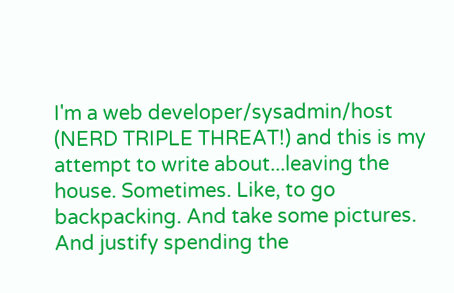I'm a web developer/sysadmin/host (NERD TRIPLE THREAT!) and this is my attempt to write about...leaving the house. Sometimes. Like, to go backpacking. And take some pictures. And justify spending the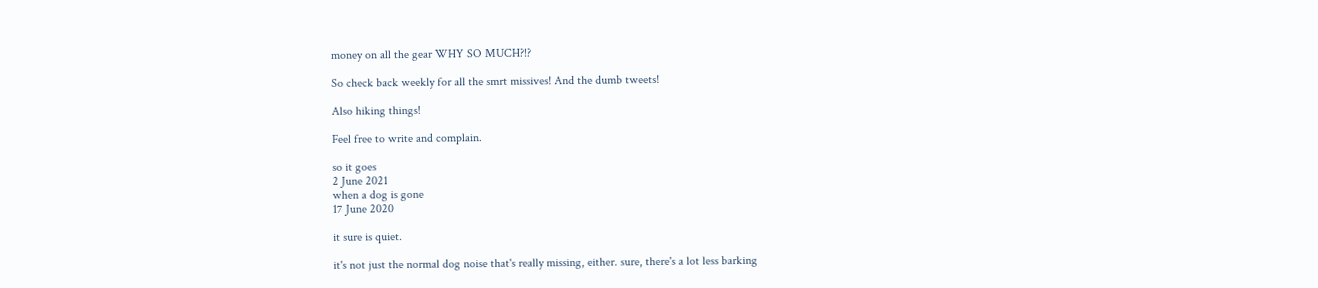money on all the gear WHY SO MUCH?!?

So check back weekly for all the smrt missives! And the dumb tweets!

Also hiking things!

Feel free to write and complain.

so it goes
2 June 2021
when a dog is gone
17 June 2020

it sure is quiet.

it's not just the normal dog noise that's really missing, either. sure, there's a lot less barking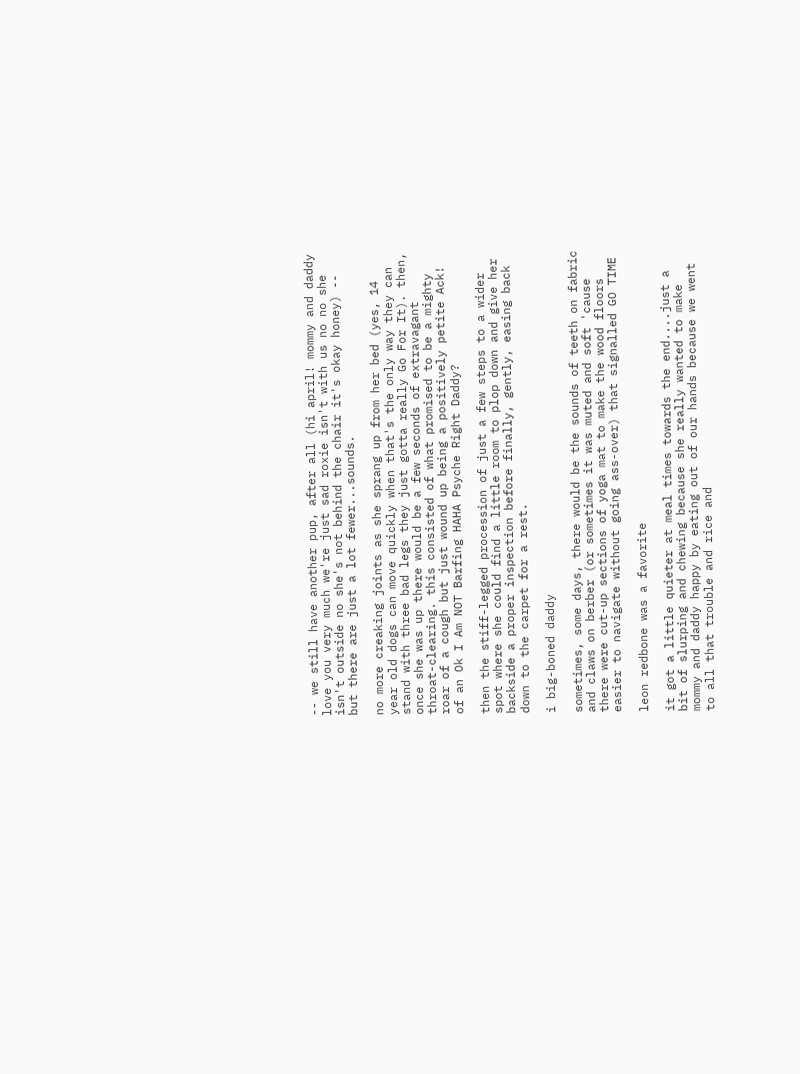-- we still have another pup, after all (hi april! mommy and daddy love you very much we're just sad roxie isn't with us no no she isn't outside no she's not behind the chair it's okay honey) -- but there are just a lot fewer...sounds.

no more creaking joints as she sprang up from her bed (yes, 14 year old dogs can move quickly when that's the only way they can stand with three bad legs they just gotta really Go For It). then, once she was up there would be a few seconds of extravagant throat-clearing. this consisted of what promised to be a mighty roar of a cough but just wound up being a positively petite Ack! of an Ok I Am NOT Barfing HAHA Psyche Right Daddy?

then the stiff-legged procession of just a few steps to a wider spot where she could find a little room to plop down and give her backside a proper inspection before finally, gently, easing back down to the carpet for a rest.

i big-boned daddy

sometimes, some days, there would be the sounds of teeth on fabric and claws on berber (or sometimes it was muted and soft 'cause there were cut-up sections of yoga mat to make the wood floors easier to navigate without going ass-over) that signalled GO TIME

leon redbone was a favorite

it got a little quieter at meal times towards the end....just a bit of slurping and chewing because she really wanted to make mommy and daddy happy by eating out of our hands because we went to all that trouble and rice and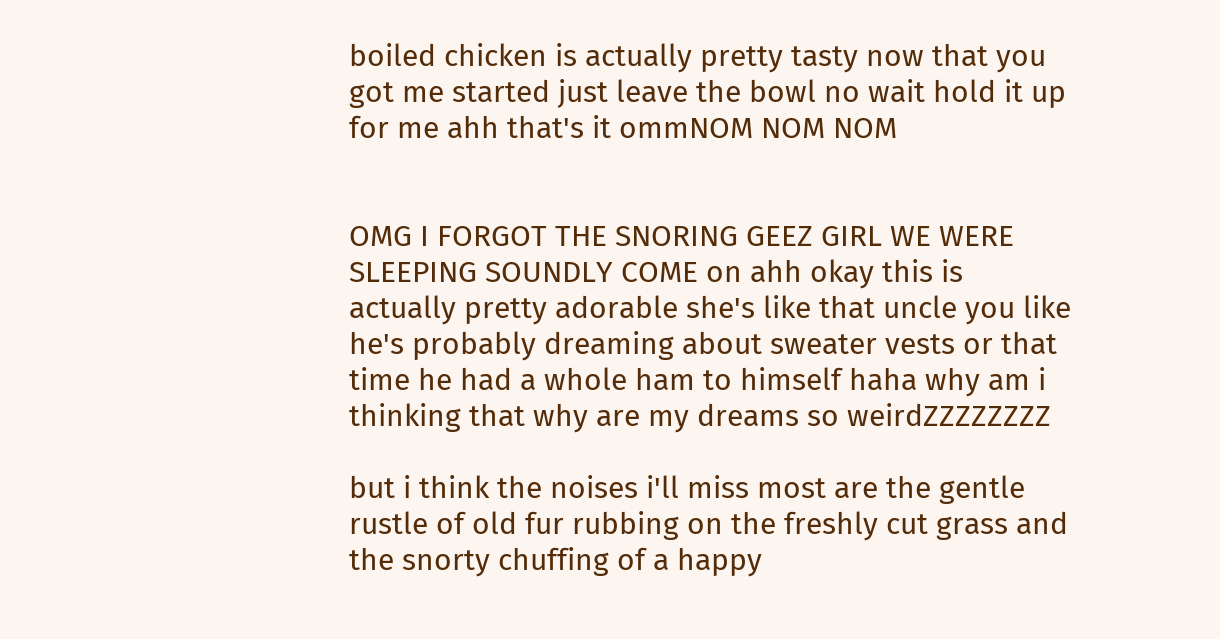boiled chicken is actually pretty tasty now that you got me started just leave the bowl no wait hold it up for me ahh that's it ommNOM NOM NOM


OMG I FORGOT THE SNORING GEEZ GIRL WE WERE SLEEPING SOUNDLY COME on ahh okay this is actually pretty adorable she's like that uncle you like he's probably dreaming about sweater vests or that time he had a whole ham to himself haha why am i thinking that why are my dreams so weirdZZZZZZZZ

but i think the noises i'll miss most are the gentle rustle of old fur rubbing on the freshly cut grass and the snorty chuffing of a happy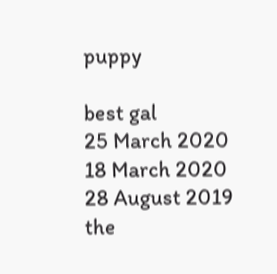puppy

best gal
25 March 2020
18 March 2020
28 August 2019
the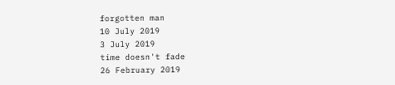forgotten man
10 July 2019
3 July 2019
time doesn't fade
26 February 2019